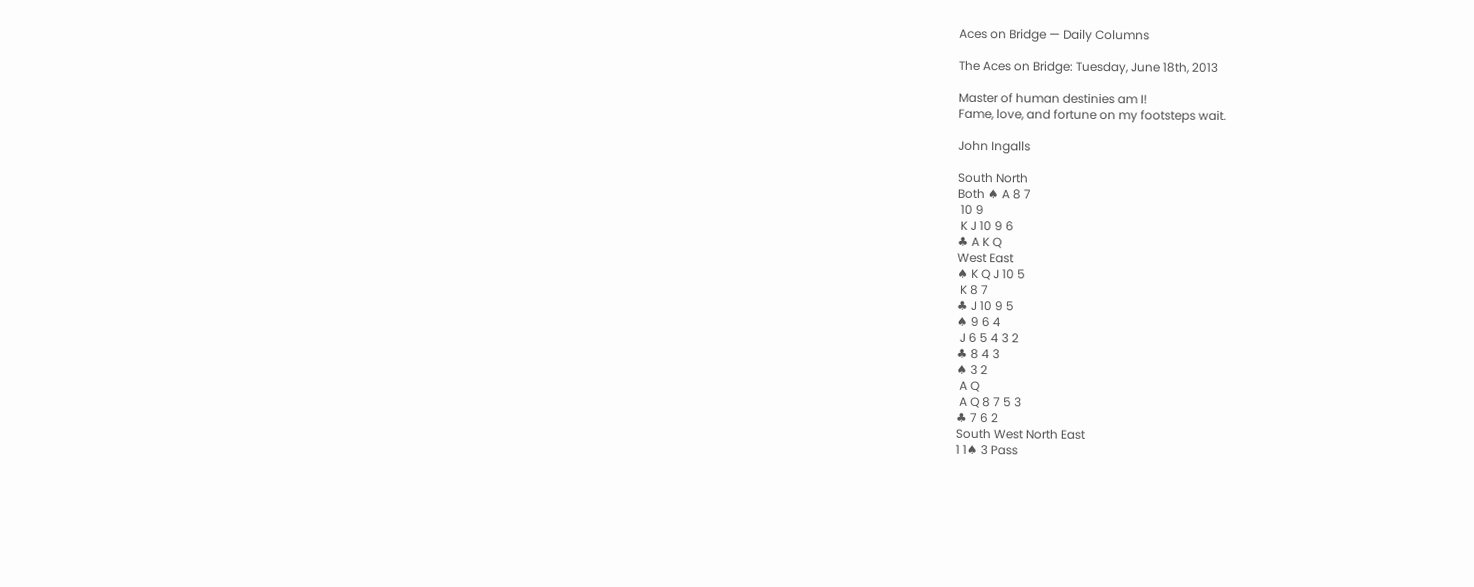Aces on Bridge — Daily Columns

The Aces on Bridge: Tuesday, June 18th, 2013

Master of human destinies am I!
Fame, love, and fortune on my footsteps wait.

John Ingalls

South North
Both ♠ A 8 7
 10 9
 K J 10 9 6
♣ A K Q
West East
♠ K Q J 10 5
 K 8 7
♣ J 10 9 5
♠ 9 6 4
 J 6 5 4 3 2
♣ 8 4 3
♠ 3 2
 A Q
 A Q 8 7 5 3
♣ 7 6 2
South West North East
1 1♠ 3 Pass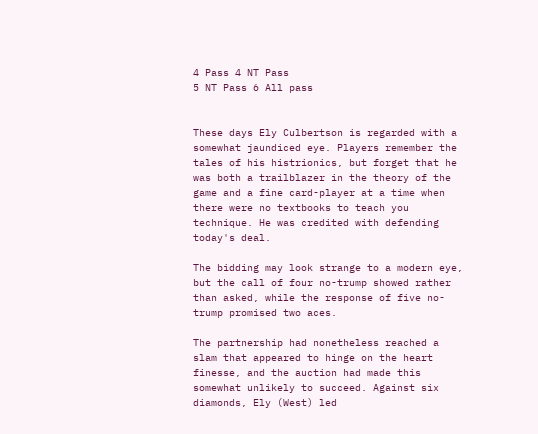4 Pass 4 NT Pass
5 NT Pass 6 All pass


These days Ely Culbertson is regarded with a somewhat jaundiced eye. Players remember the tales of his histrionics, but forget that he was both a trailblazer in the theory of the game and a fine card-player at a time when there were no textbooks to teach you technique. He was credited with defending today's deal.

The bidding may look strange to a modern eye, but the call of four no-trump showed rather than asked, while the response of five no-trump promised two aces.

The partnership had nonetheless reached a slam that appeared to hinge on the heart finesse, and the auction had made this somewhat unlikely to succeed. Against six diamonds, Ely (West) led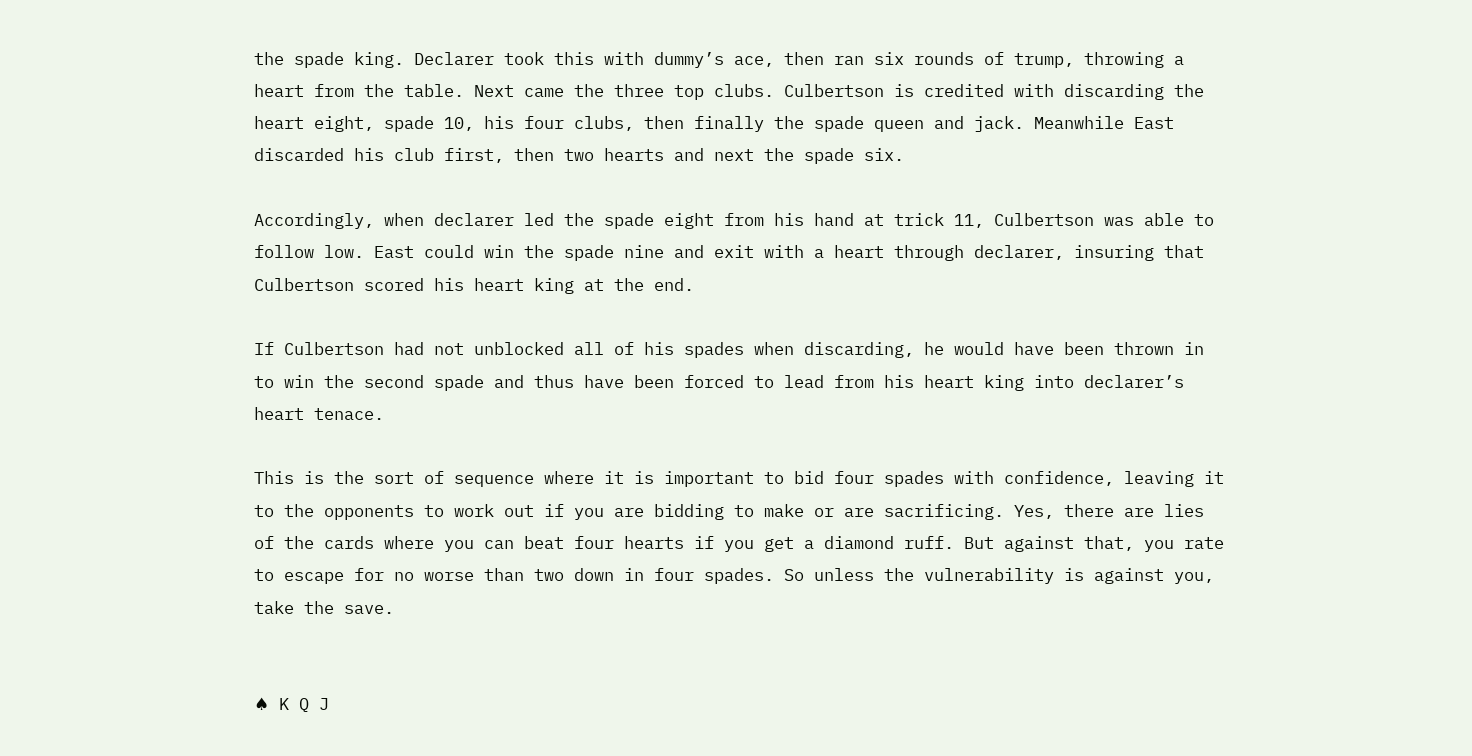the spade king. Declarer took this with dummy’s ace, then ran six rounds of trump, throwing a heart from the table. Next came the three top clubs. Culbertson is credited with discarding the heart eight, spade 10, his four clubs, then finally the spade queen and jack. Meanwhile East discarded his club first, then two hearts and next the spade six.

Accordingly, when declarer led the spade eight from his hand at trick 11, Culbertson was able to follow low. East could win the spade nine and exit with a heart through declarer, insuring that Culbertson scored his heart king at the end.

If Culbertson had not unblocked all of his spades when discarding, he would have been thrown in to win the second spade and thus have been forced to lead from his heart king into declarer’s heart tenace.

This is the sort of sequence where it is important to bid four spades with confidence, leaving it to the opponents to work out if you are bidding to make or are sacrificing. Yes, there are lies of the cards where you can beat four hearts if you get a diamond ruff. But against that, you rate to escape for no worse than two down in four spades. So unless the vulnerability is against you, take the save.


♠ K Q J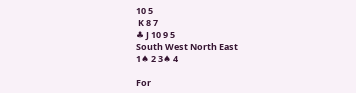10 5
 K 8 7
♣ J 10 9 5
South West North East
1♠ 2 3♠ 4

For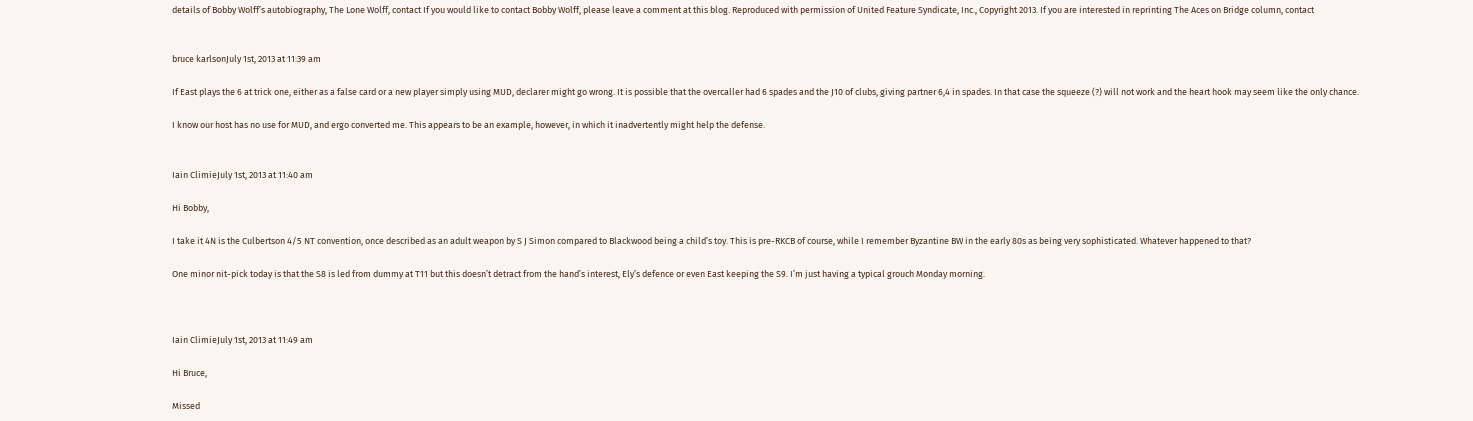details of Bobby Wolff’s autobiography, The Lone Wolff, contact If you would like to contact Bobby Wolff, please leave a comment at this blog. Reproduced with permission of United Feature Syndicate, Inc., Copyright 2013. If you are interested in reprinting The Aces on Bridge column, contact


bruce karlsonJuly 1st, 2013 at 11:39 am

If East plays the 6 at trick one, either as a false card or a new player simply using MUD, declarer might go wrong. It is possible that the overcaller had 6 spades and the J10 of clubs, giving partner 6,4 in spades. In that case the squeeze (?) will not work and the heart hook may seem like the only chance.

I know our host has no use for MUD, and ergo converted me. This appears to be an example, however, in which it inadvertently might help the defense.


Iain ClimieJuly 1st, 2013 at 11:40 am

Hi Bobby,

I take it 4N is the Culbertson 4/5 NT convention, once described as an adult weapon by S J Simon compared to Blackwood being a child’s toy. This is pre-RKCB of course, while I remember Byzantine BW in the early 80s as being very sophisticated. Whatever happened to that?

One minor nit-pick today is that the S8 is led from dummy at T11 but this doesn’t detract from the hand’s interest, Ely’s defence or even East keeping the S9. I’m just having a typical grouch Monday morning.



Iain ClimieJuly 1st, 2013 at 11:49 am

Hi Bruce,

Missed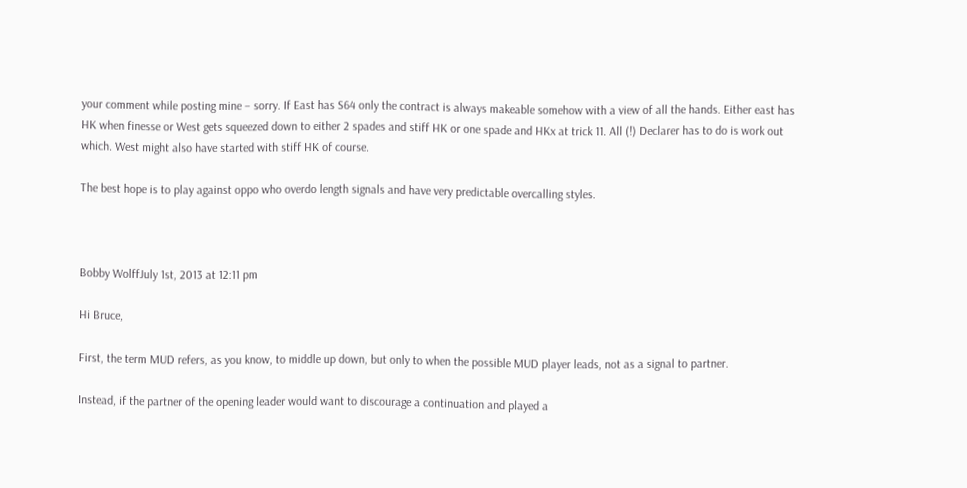your comment while posting mine – sorry. If East has S64 only the contract is always makeable somehow with a view of all the hands. Either east has HK when finesse or West gets squeezed down to either 2 spades and stiff HK or one spade and HKx at trick 11. All (!) Declarer has to do is work out which. West might also have started with stiff HK of course.

The best hope is to play against oppo who overdo length signals and have very predictable overcalling styles.



Bobby WolffJuly 1st, 2013 at 12:11 pm

Hi Bruce,

First, the term MUD refers, as you know, to middle up down, but only to when the possible MUD player leads, not as a signal to partner.

Instead, if the partner of the opening leader would want to discourage a continuation and played a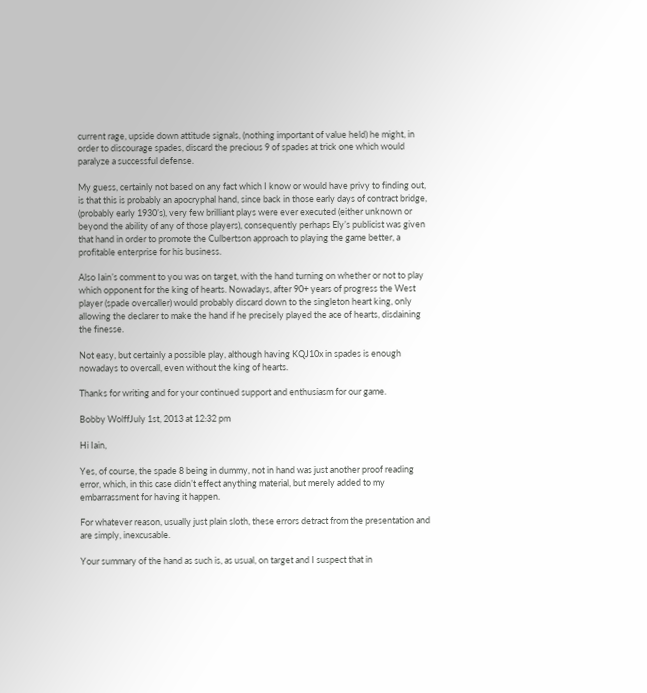current rage, upside down attitude signals, (nothing important of value held) he might, in order to discourage spades, discard the precious 9 of spades at trick one which would paralyze a successful defense.

My guess, certainly not based on any fact which I know or would have privy to finding out, is that this is probably an apocryphal hand, since back in those early days of contract bridge, (probably early 1930’s), very few brilliant plays were ever executed (either unknown or beyond the ability of any of those players), consequently perhaps Ely’s publicist was given that hand in order to promote the Culbertson approach to playing the game better, a profitable enterprise for his business.

Also Iain’s comment to you was on target, with the hand turning on whether or not to play which opponent for the king of hearts. Nowadays, after 90+ years of progress the West player (spade overcaller) would probably discard down to the singleton heart king, only allowing the declarer to make the hand if he precisely played the ace of hearts, disdaining the finesse.

Not easy, but certainly a possible play, although having KQJ10x in spades is enough nowadays to overcall, even without the king of hearts.

Thanks for writing and for your continued support and enthusiasm for our game.

Bobby WolffJuly 1st, 2013 at 12:32 pm

Hi Iain,

Yes, of course, the spade 8 being in dummy, not in hand was just another proof reading error, which, in this case didn’t effect anything material, but merely added to my embarrassment for having it happen.

For whatever reason, usually just plain sloth, these errors detract from the presentation and are simply, inexcusable.

Your summary of the hand as such is, as usual, on target and I suspect that in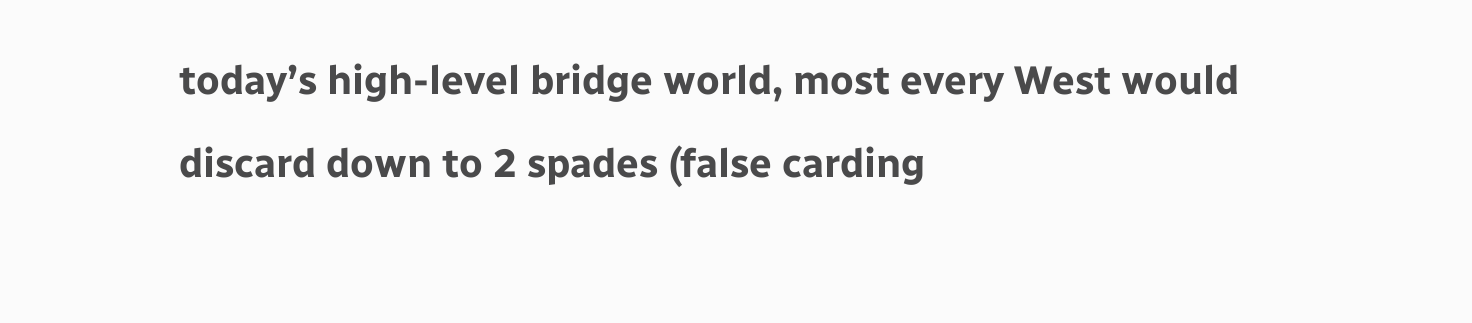today’s high-level bridge world, most every West would discard down to 2 spades (false carding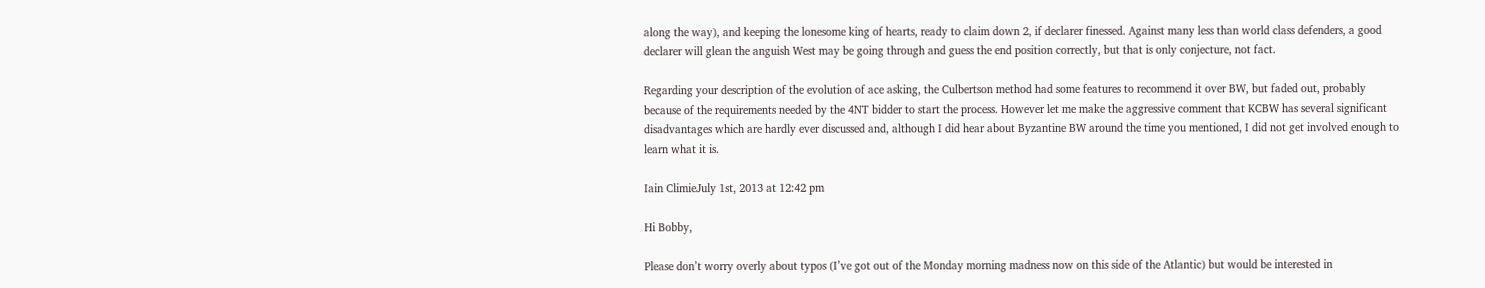along the way), and keeping the lonesome king of hearts, ready to claim down 2, if declarer finessed. Against many less than world class defenders, a good declarer will glean the anguish West may be going through and guess the end position correctly, but that is only conjecture, not fact.

Regarding your description of the evolution of ace asking, the Culbertson method had some features to recommend it over BW, but faded out, probably because of the requirements needed by the 4NT bidder to start the process. However let me make the aggressive comment that KCBW has several significant disadvantages which are hardly ever discussed and, although I did hear about Byzantine BW around the time you mentioned, I did not get involved enough to learn what it is.

Iain ClimieJuly 1st, 2013 at 12:42 pm

Hi Bobby,

Please don’t worry overly about typos (I’ve got out of the Monday morning madness now on this side of the Atlantic) but would be interested in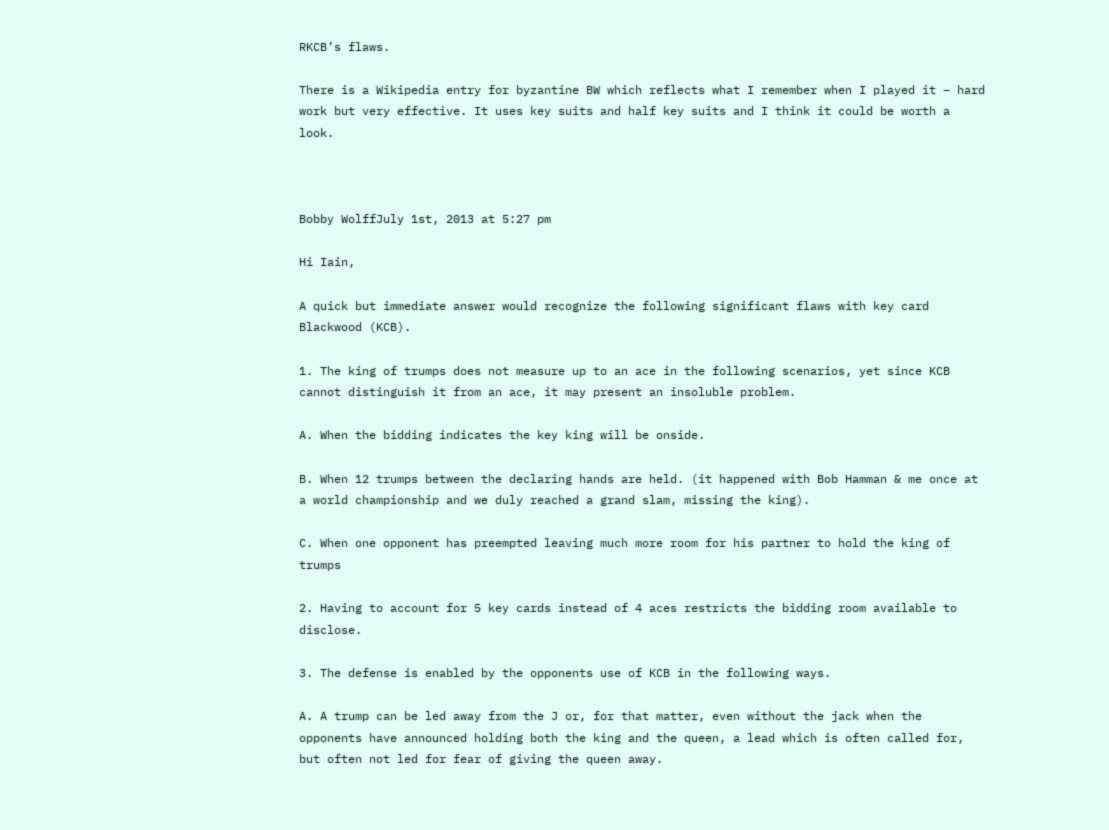RKCB’s flaws.

There is a Wikipedia entry for byzantine BW which reflects what I remember when I played it – hard work but very effective. It uses key suits and half key suits and I think it could be worth a look.



Bobby WolffJuly 1st, 2013 at 5:27 pm

Hi Iain,

A quick but immediate answer would recognize the following significant flaws with key card Blackwood (KCB).

1. The king of trumps does not measure up to an ace in the following scenarios, yet since KCB cannot distinguish it from an ace, it may present an insoluble problem.

A. When the bidding indicates the key king will be onside.

B. When 12 trumps between the declaring hands are held. (it happened with Bob Hamman & me once at a world championship and we duly reached a grand slam, missing the king).

C. When one opponent has preempted leaving much more room for his partner to hold the king of trumps

2. Having to account for 5 key cards instead of 4 aces restricts the bidding room available to disclose.

3. The defense is enabled by the opponents use of KCB in the following ways.

A. A trump can be led away from the J or, for that matter, even without the jack when the opponents have announced holding both the king and the queen, a lead which is often called for, but often not led for fear of giving the queen away.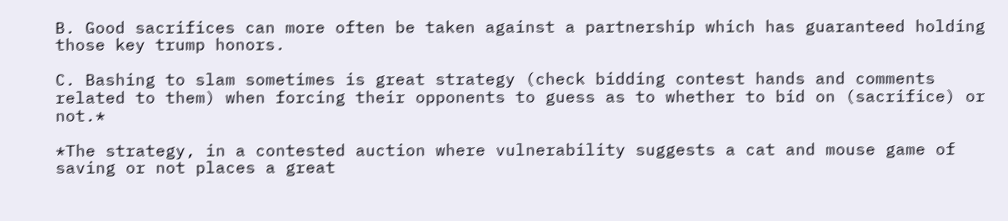B. Good sacrifices can more often be taken against a partnership which has guaranteed holding those key trump honors.

C. Bashing to slam sometimes is great strategy (check bidding contest hands and comments related to them) when forcing their opponents to guess as to whether to bid on (sacrifice) or not.*

*The strategy, in a contested auction where vulnerability suggests a cat and mouse game of saving or not places a great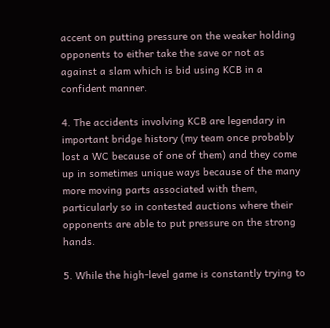accent on putting pressure on the weaker holding opponents to either take the save or not as against a slam which is bid using KCB in a confident manner.

4. The accidents involving KCB are legendary in important bridge history (my team once probably lost a WC because of one of them) and they come up in sometimes unique ways because of the many more moving parts associated with them, particularly so in contested auctions where their opponents are able to put pressure on the strong hands.

5. While the high-level game is constantly trying to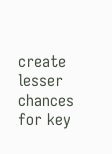create lesser chances for key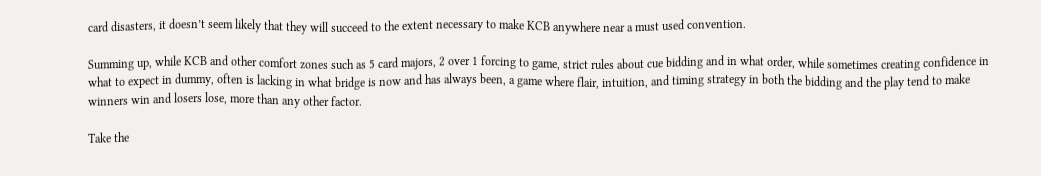card disasters, it doesn’t seem likely that they will succeed to the extent necessary to make KCB anywhere near a must used convention.

Summing up, while KCB and other comfort zones such as 5 card majors, 2 over 1 forcing to game, strict rules about cue bidding and in what order, while sometimes creating confidence in what to expect in dummy, often is lacking in what bridge is now and has always been, a game where flair, intuition, and timing strategy in both the bidding and the play tend to make winners win and losers lose, more than any other factor.

Take the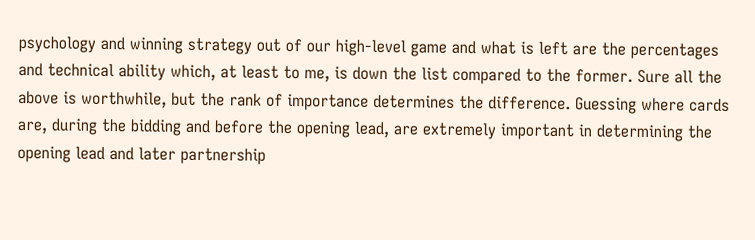psychology and winning strategy out of our high-level game and what is left are the percentages and technical ability which, at least to me, is down the list compared to the former. Sure all the above is worthwhile, but the rank of importance determines the difference. Guessing where cards are, during the bidding and before the opening lead, are extremely important in determining the opening lead and later partnership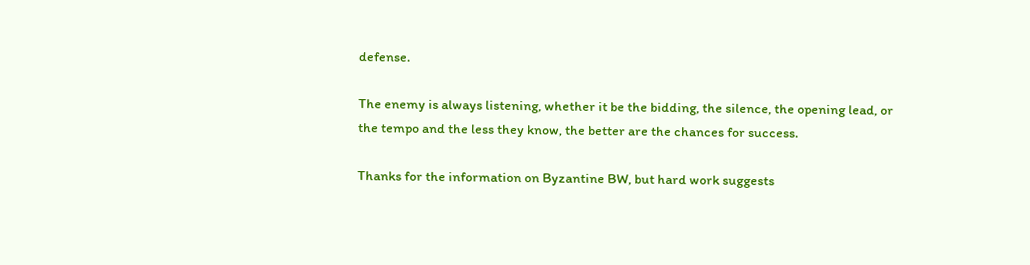defense.

The enemy is always listening, whether it be the bidding, the silence, the opening lead, or the tempo and the less they know, the better are the chances for success.

Thanks for the information on Byzantine BW, but hard work suggests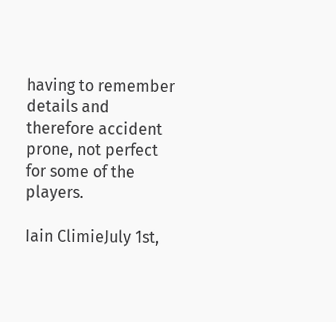having to remember details and therefore accident prone, not perfect for some of the players.

Iain ClimieJuly 1st,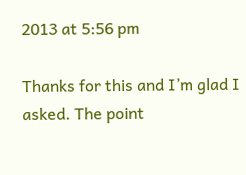2013 at 5:56 pm

Thanks for this and I’m glad I asked. The point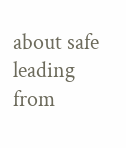about safe leading from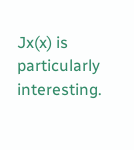Jx(x) is particularly interesting.